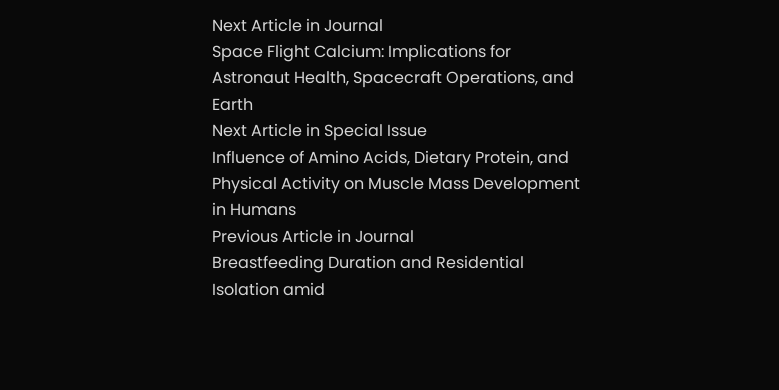Next Article in Journal
Space Flight Calcium: Implications for Astronaut Health, Spacecraft Operations, and Earth
Next Article in Special Issue
Influence of Amino Acids, Dietary Protein, and Physical Activity on Muscle Mass Development in Humans
Previous Article in Journal
Breastfeeding Duration and Residential Isolation amid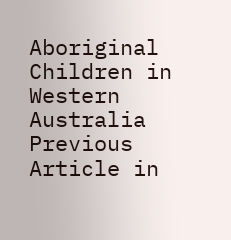Aboriginal Children in Western Australia
Previous Article in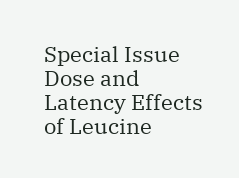Special Issue
Dose and Latency Effects of Leucine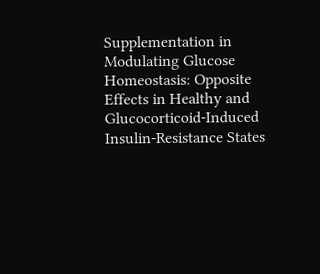Supplementation in Modulating Glucose Homeostasis: Opposite Effects in Healthy and Glucocorticoid-Induced Insulin-Resistance States